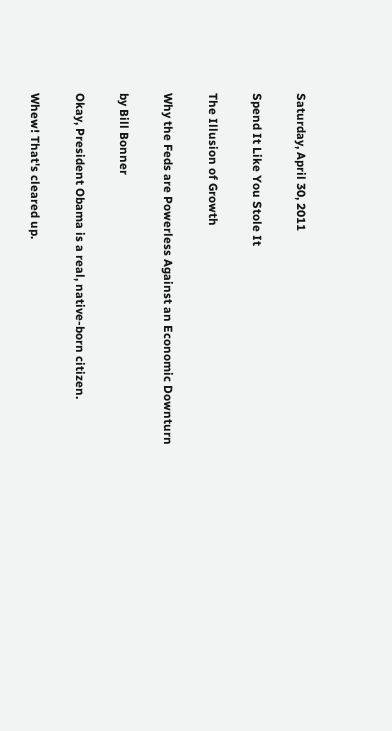Saturday, April 30, 2011

Spend It Like You Stole It

The Illusion of Growth

Why the Feds are Powerless Against an Economic Downturn

by Bill Bonner

Okay, President Obama is a real, native-born citizen.

Whew! That's cleared up.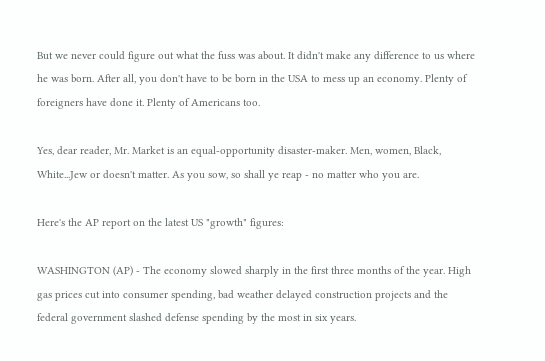But we never could figure out what the fuss was about. It didn't make any difference to us where he was born. After all, you don't have to be born in the USA to mess up an economy. Plenty of foreigners have done it. Plenty of Americans too.

Yes, dear reader, Mr. Market is an equal-opportunity disaster-maker. Men, women, Black, White...Jew or doesn't matter. As you sow, so shall ye reap - no matter who you are.

Here's the AP report on the latest US "growth" figures:

WASHINGTON (AP) - The economy slowed sharply in the first three months of the year. High gas prices cut into consumer spending, bad weather delayed construction projects and the federal government slashed defense spending by the most in six years.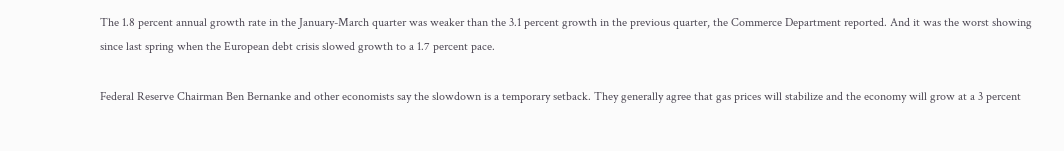The 1.8 percent annual growth rate in the January-March quarter was weaker than the 3.1 percent growth in the previous quarter, the Commerce Department reported. And it was the worst showing since last spring when the European debt crisis slowed growth to a 1.7 percent pace.

Federal Reserve Chairman Ben Bernanke and other economists say the slowdown is a temporary setback. They generally agree that gas prices will stabilize and the economy will grow at a 3 percent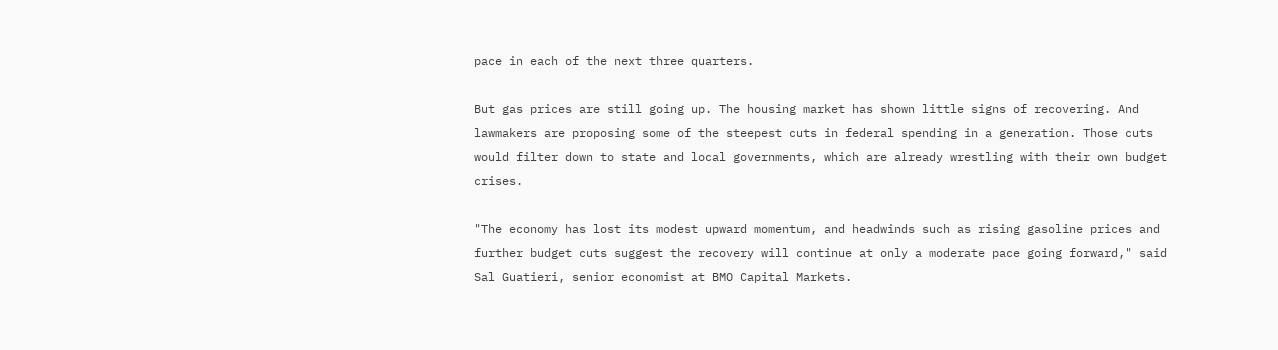pace in each of the next three quarters.

But gas prices are still going up. The housing market has shown little signs of recovering. And lawmakers are proposing some of the steepest cuts in federal spending in a generation. Those cuts would filter down to state and local governments, which are already wrestling with their own budget crises.

"The economy has lost its modest upward momentum, and headwinds such as rising gasoline prices and further budget cuts suggest the recovery will continue at only a moderate pace going forward," said Sal Guatieri, senior economist at BMO Capital Markets.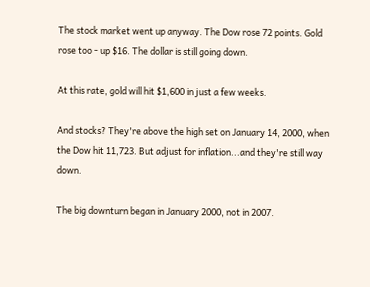The stock market went up anyway. The Dow rose 72 points. Gold rose too - up $16. The dollar is still going down.

At this rate, gold will hit $1,600 in just a few weeks.

And stocks? They're above the high set on January 14, 2000, when the Dow hit 11,723. But adjust for inflation...and they're still way down.

The big downturn began in January 2000, not in 2007.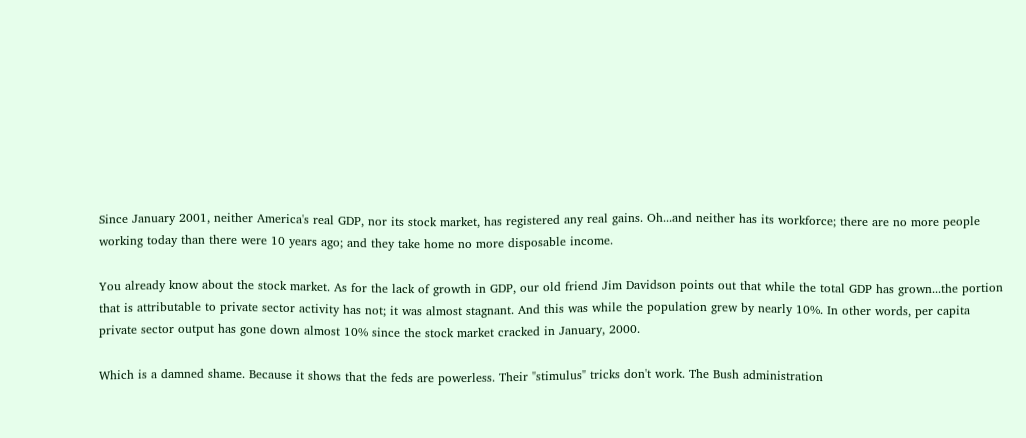Since January 2001, neither America's real GDP, nor its stock market, has registered any real gains. Oh...and neither has its workforce; there are no more people working today than there were 10 years ago; and they take home no more disposable income.

You already know about the stock market. As for the lack of growth in GDP, our old friend Jim Davidson points out that while the total GDP has grown...the portion that is attributable to private sector activity has not; it was almost stagnant. And this was while the population grew by nearly 10%. In other words, per capita private sector output has gone down almost 10% since the stock market cracked in January, 2000.

Which is a damned shame. Because it shows that the feds are powerless. Their "stimulus" tricks don't work. The Bush administration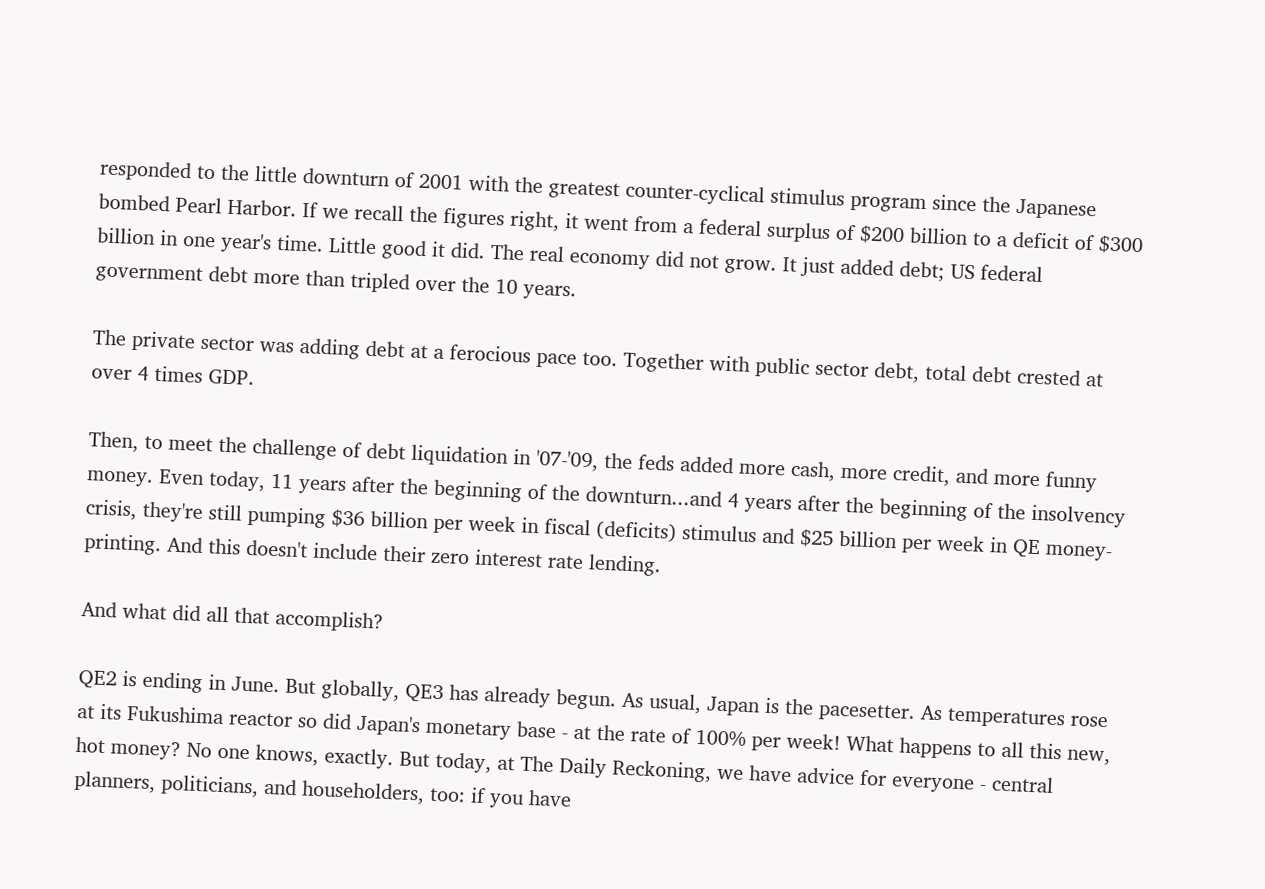responded to the little downturn of 2001 with the greatest counter-cyclical stimulus program since the Japanese bombed Pearl Harbor. If we recall the figures right, it went from a federal surplus of $200 billion to a deficit of $300 billion in one year's time. Little good it did. The real economy did not grow. It just added debt; US federal government debt more than tripled over the 10 years.

The private sector was adding debt at a ferocious pace too. Together with public sector debt, total debt crested at over 4 times GDP.

Then, to meet the challenge of debt liquidation in '07-'09, the feds added more cash, more credit, and more funny money. Even today, 11 years after the beginning of the downturn...and 4 years after the beginning of the insolvency crisis, they're still pumping $36 billion per week in fiscal (deficits) stimulus and $25 billion per week in QE money-printing. And this doesn't include their zero interest rate lending.

And what did all that accomplish?

QE2 is ending in June. But globally, QE3 has already begun. As usual, Japan is the pacesetter. As temperatures rose at its Fukushima reactor so did Japan's monetary base - at the rate of 100% per week! What happens to all this new, hot money? No one knows, exactly. But today, at The Daily Reckoning, we have advice for everyone - central planners, politicians, and householders, too: if you have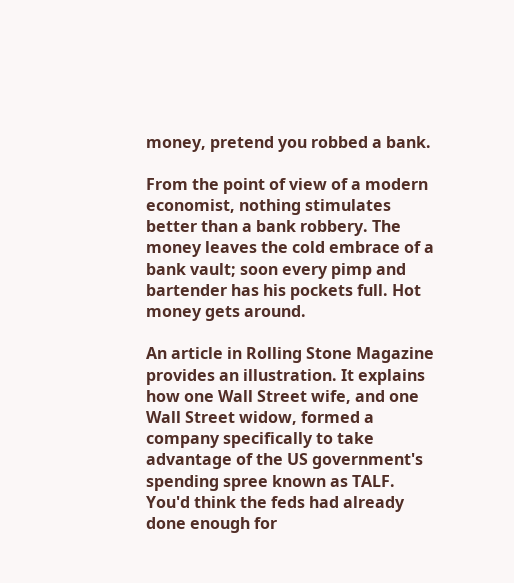money, pretend you robbed a bank.

From the point of view of a modern economist, nothing stimulates better than a bank robbery. The money leaves the cold embrace of a bank vault; soon every pimp and bartender has his pockets full. Hot money gets around.

An article in Rolling Stone Magazine provides an illustration. It explains how one Wall Street wife, and one Wall Street widow, formed a company specifically to take advantage of the US government's spending spree known as TALF. You'd think the feds had already done enough for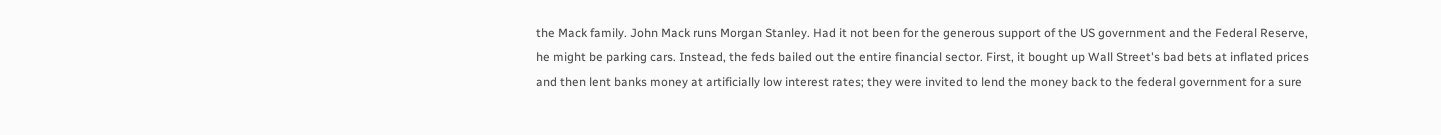the Mack family. John Mack runs Morgan Stanley. Had it not been for the generous support of the US government and the Federal Reserve, he might be parking cars. Instead, the feds bailed out the entire financial sector. First, it bought up Wall Street's bad bets at inflated prices and then lent banks money at artificially low interest rates; they were invited to lend the money back to the federal government for a sure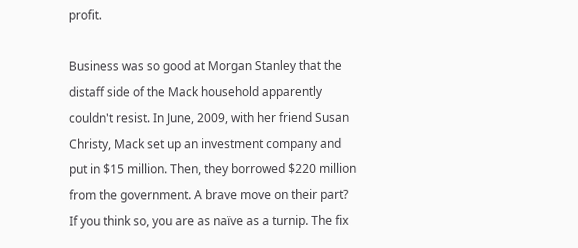profit.

Business was so good at Morgan Stanley that the distaff side of the Mack household apparently couldn't resist. In June, 2009, with her friend Susan Christy, Mack set up an investment company and put in $15 million. Then, they borrowed $220 million from the government. A brave move on their part? If you think so, you are as naïve as a turnip. The fix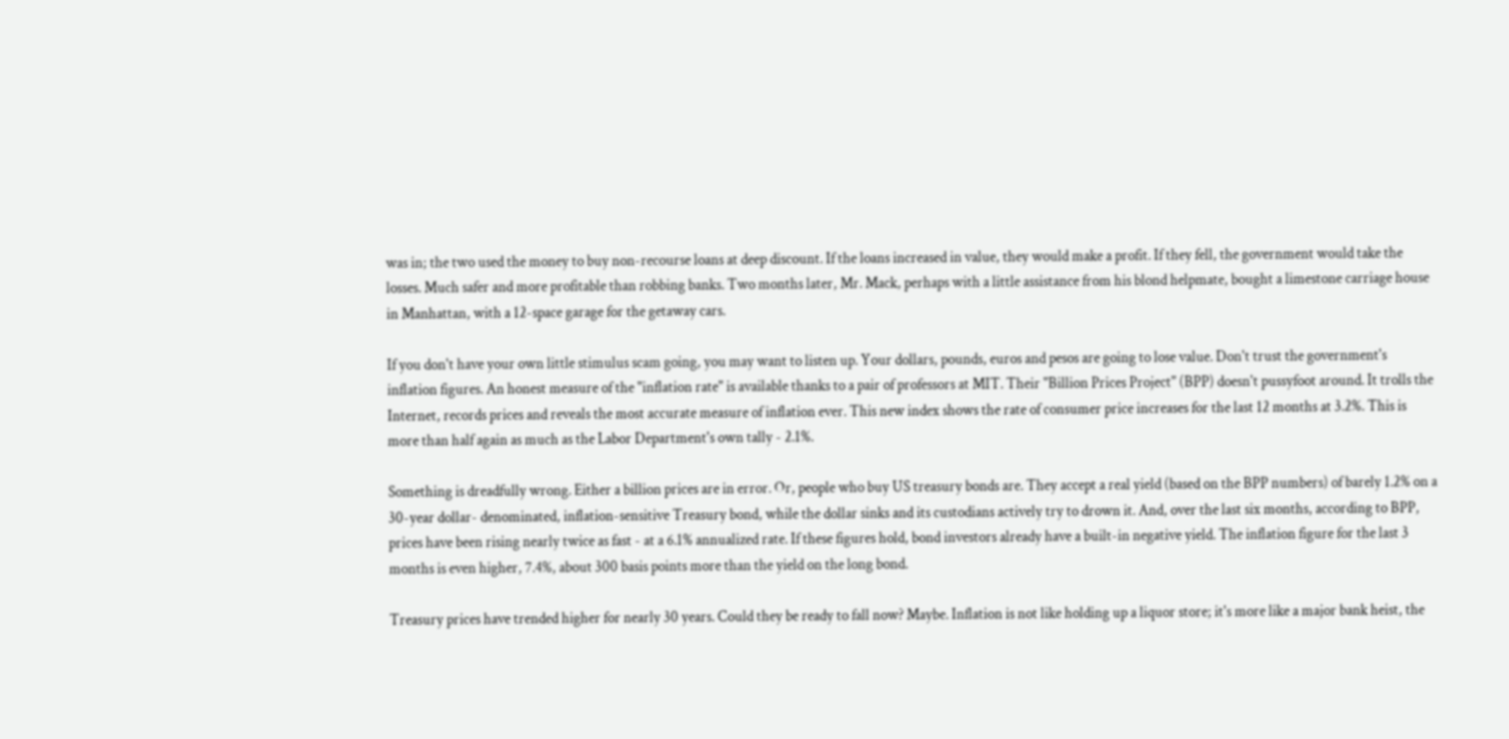was in; the two used the money to buy non-recourse loans at deep discount. If the loans increased in value, they would make a profit. If they fell, the government would take the losses. Much safer and more profitable than robbing banks. Two months later, Mr. Mack, perhaps with a little assistance from his blond helpmate, bought a limestone carriage house in Manhattan, with a 12-space garage for the getaway cars.

If you don't have your own little stimulus scam going, you may want to listen up. Your dollars, pounds, euros and pesos are going to lose value. Don't trust the government's inflation figures. An honest measure of the "inflation rate" is available thanks to a pair of professors at MIT. Their "Billion Prices Project" (BPP) doesn't pussyfoot around. It trolls the Internet, records prices and reveals the most accurate measure of inflation ever. This new index shows the rate of consumer price increases for the last 12 months at 3.2%. This is more than half again as much as the Labor Department's own tally - 2.1%.

Something is dreadfully wrong. Either a billion prices are in error. Or, people who buy US treasury bonds are. They accept a real yield (based on the BPP numbers) of barely 1.2% on a 30-year dollar- denominated, inflation-sensitive Treasury bond, while the dollar sinks and its custodians actively try to drown it. And, over the last six months, according to BPP, prices have been rising nearly twice as fast - at a 6.1% annualized rate. If these figures hold, bond investors already have a built-in negative yield. The inflation figure for the last 3 months is even higher, 7.4%, about 300 basis points more than the yield on the long bond.

Treasury prices have trended higher for nearly 30 years. Could they be ready to fall now? Maybe. Inflation is not like holding up a liquor store; it's more like a major bank heist, the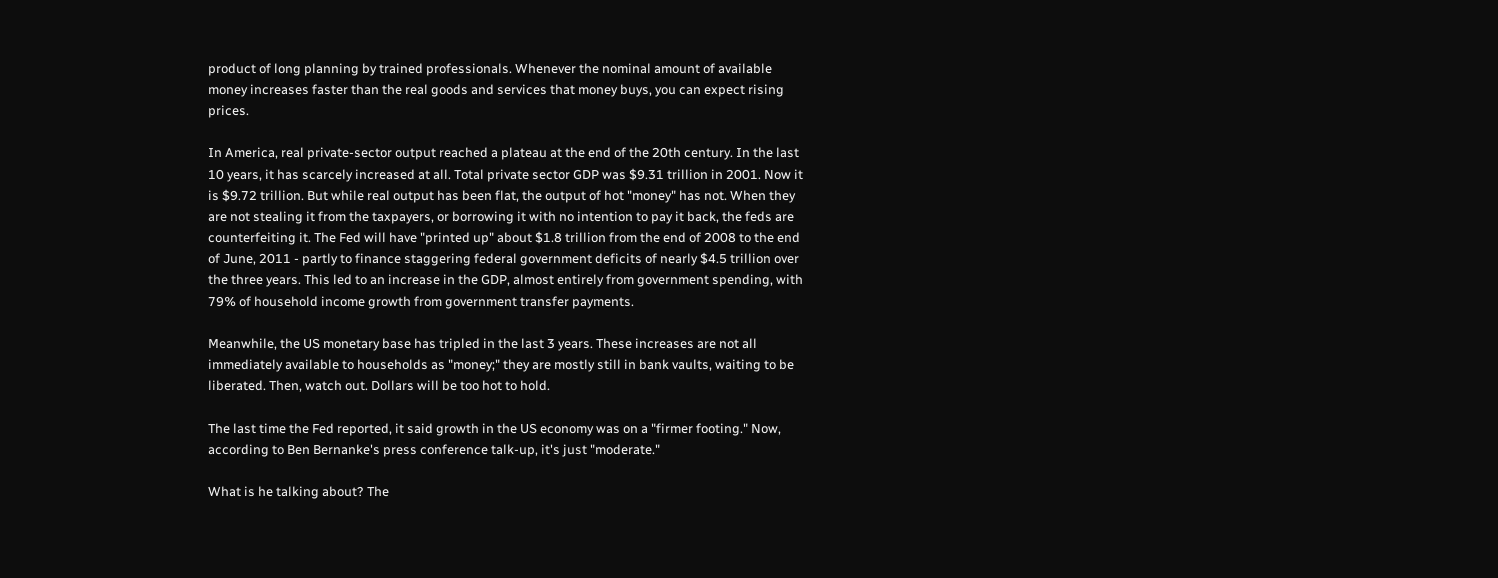product of long planning by trained professionals. Whenever the nominal amount of available money increases faster than the real goods and services that money buys, you can expect rising prices.

In America, real private-sector output reached a plateau at the end of the 20th century. In the last 10 years, it has scarcely increased at all. Total private sector GDP was $9.31 trillion in 2001. Now it is $9.72 trillion. But while real output has been flat, the output of hot "money" has not. When they are not stealing it from the taxpayers, or borrowing it with no intention to pay it back, the feds are counterfeiting it. The Fed will have "printed up" about $1.8 trillion from the end of 2008 to the end of June, 2011 - partly to finance staggering federal government deficits of nearly $4.5 trillion over the three years. This led to an increase in the GDP, almost entirely from government spending, with 79% of household income growth from government transfer payments.

Meanwhile, the US monetary base has tripled in the last 3 years. These increases are not all immediately available to households as "money;" they are mostly still in bank vaults, waiting to be liberated. Then, watch out. Dollars will be too hot to hold.

The last time the Fed reported, it said growth in the US economy was on a "firmer footing." Now, according to Ben Bernanke's press conference talk-up, it's just "moderate."

What is he talking about? The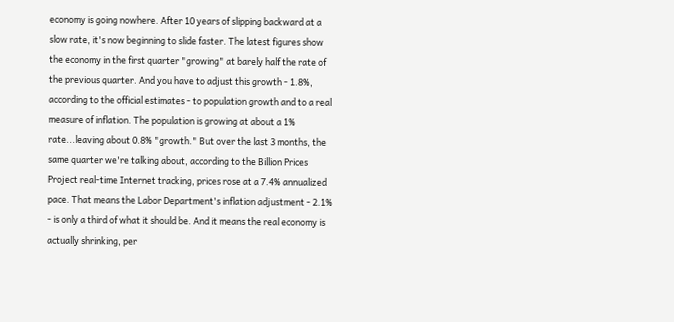economy is going nowhere. After 10 years of slipping backward at a slow rate, it's now beginning to slide faster. The latest figures show the economy in the first quarter "growing" at barely half the rate of the previous quarter. And you have to adjust this growth - 1.8%, according to the official estimates - to population growth and to a real measure of inflation. The population is growing at about a 1% rate...leaving about 0.8% "growth." But over the last 3 months, the same quarter we're talking about, according to the Billion Prices Project real-time Internet tracking, prices rose at a 7.4% annualized pace. That means the Labor Department's inflation adjustment - 2.1% - is only a third of what it should be. And it means the real economy is actually shrinking, per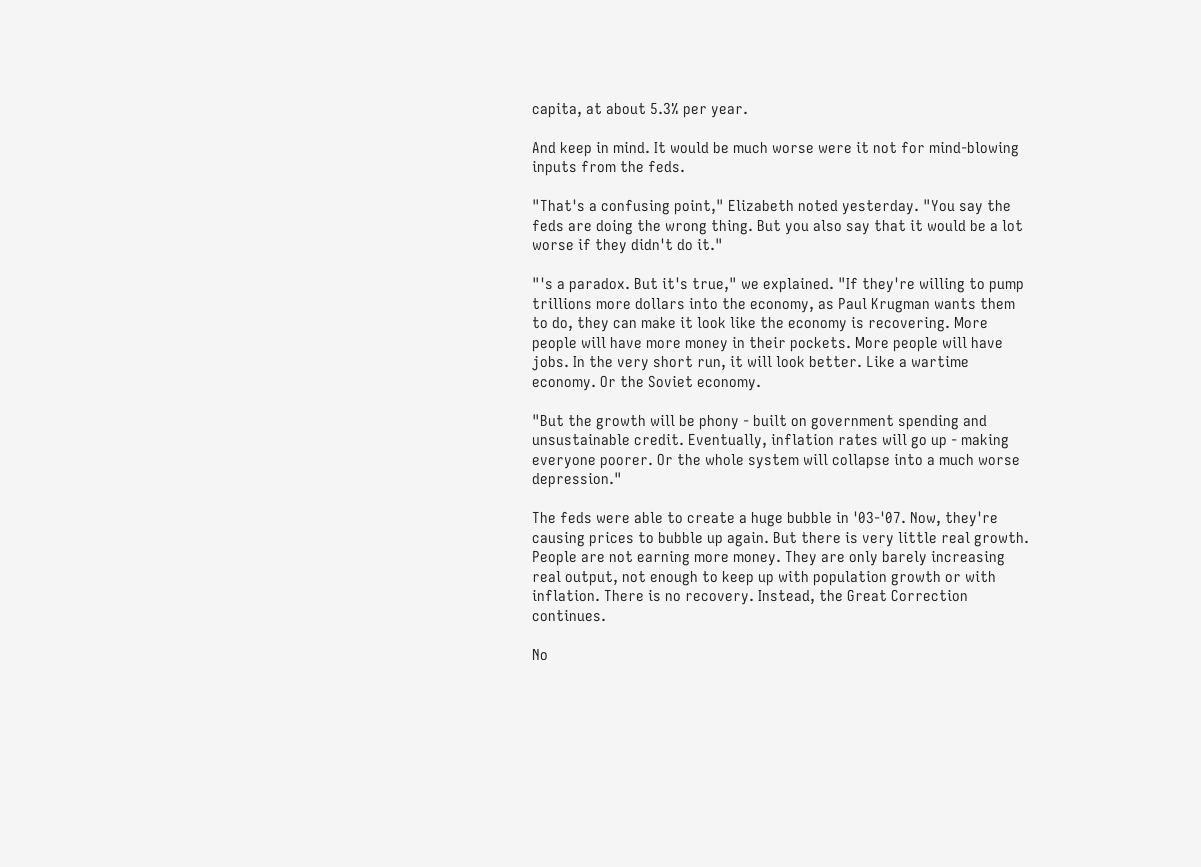capita, at about 5.3% per year.

And keep in mind. It would be much worse were it not for mind-blowing inputs from the feds.

"That's a confusing point," Elizabeth noted yesterday. "You say the feds are doing the wrong thing. But you also say that it would be a lot worse if they didn't do it."

"'s a paradox. But it's true," we explained. "If they're willing to pump trillions more dollars into the economy, as Paul Krugman wants them to do, they can make it look like the economy is recovering. More people will have more money in their pockets. More people will have jobs. In the very short run, it will look better. Like a wartime economy. Or the Soviet economy.

"But the growth will be phony - built on government spending and unsustainable credit. Eventually, inflation rates will go up - making everyone poorer. Or the whole system will collapse into a much worse depression."

The feds were able to create a huge bubble in '03-'07. Now, they're causing prices to bubble up again. But there is very little real growth. People are not earning more money. They are only barely increasing real output, not enough to keep up with population growth or with inflation. There is no recovery. Instead, the Great Correction continues.

No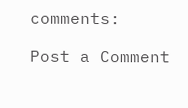comments:

Post a Comment